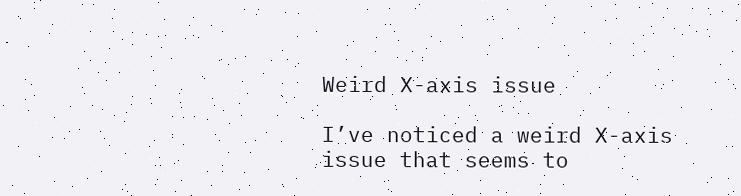Weird X-axis issue

I’ve noticed a weird X-axis issue that seems to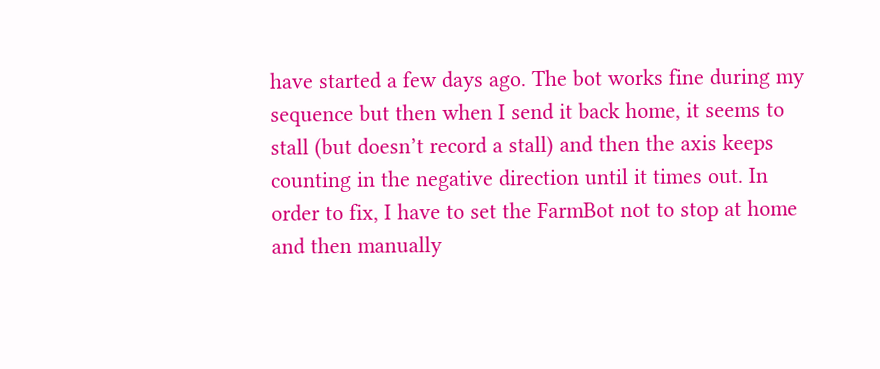have started a few days ago. The bot works fine during my sequence but then when I send it back home, it seems to stall (but doesn’t record a stall) and then the axis keeps counting in the negative direction until it times out. In order to fix, I have to set the FarmBot not to stop at home and then manually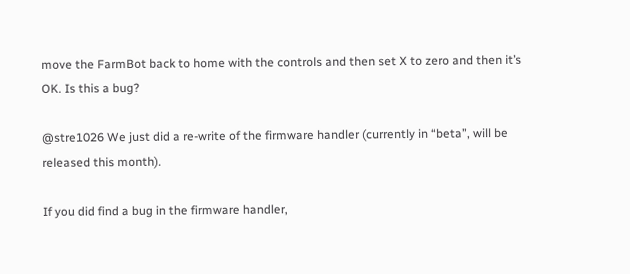move the FarmBot back to home with the controls and then set X to zero and then it’s OK. Is this a bug?

@stre1026 We just did a re-write of the firmware handler (currently in “beta”, will be released this month).

If you did find a bug in the firmware handler,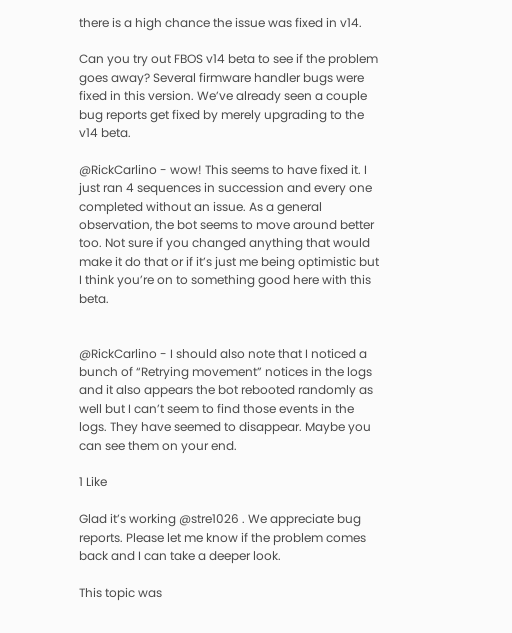there is a high chance the issue was fixed in v14.

Can you try out FBOS v14 beta to see if the problem goes away? Several firmware handler bugs were fixed in this version. We’ve already seen a couple bug reports get fixed by merely upgrading to the v14 beta.

@RickCarlino - wow! This seems to have fixed it. I just ran 4 sequences in succession and every one completed without an issue. As a general observation, the bot seems to move around better too. Not sure if you changed anything that would make it do that or if it’s just me being optimistic but I think you’re on to something good here with this beta.


@RickCarlino - I should also note that I noticed a bunch of “Retrying movement” notices in the logs and it also appears the bot rebooted randomly as well but I can’t seem to find those events in the logs. They have seemed to disappear. Maybe you can see them on your end.

1 Like

Glad it’s working @stre1026 . We appreciate bug reports. Please let me know if the problem comes back and I can take a deeper look.

This topic was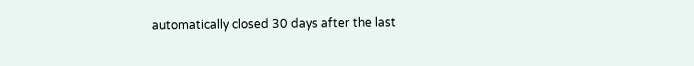automatically closed 30 days after the last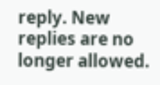reply. New replies are no longer allowed.